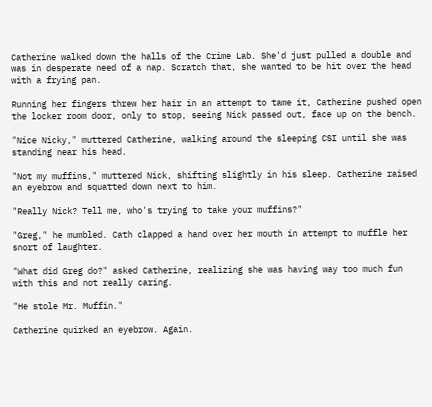Catherine walked down the halls of the Crime Lab. She'd just pulled a double and was in desperate need of a nap. Scratch that, she wanted to be hit over the head with a frying pan.

Running her fingers threw her hair in an attempt to tame it, Catherine pushed open the locker room door, only to stop, seeing Nick passed out, face up on the bench.

"Nice Nicky," muttered Catherine, walking around the sleeping CSI until she was standing near his head.

"Not my muffins," muttered Nick, shifting slightly in his sleep. Catherine raised an eyebrow and squatted down next to him.

"Really Nick? Tell me, who's trying to take your muffins?"

"Greg," he mumbled. Cath clapped a hand over her mouth in attempt to muffle her snort of laughter.

"What did Greg do?" asked Catherine, realizing she was having way too much fun with this and not really caring.

"He stole Mr. Muffin."

Catherine quirked an eyebrow. Again.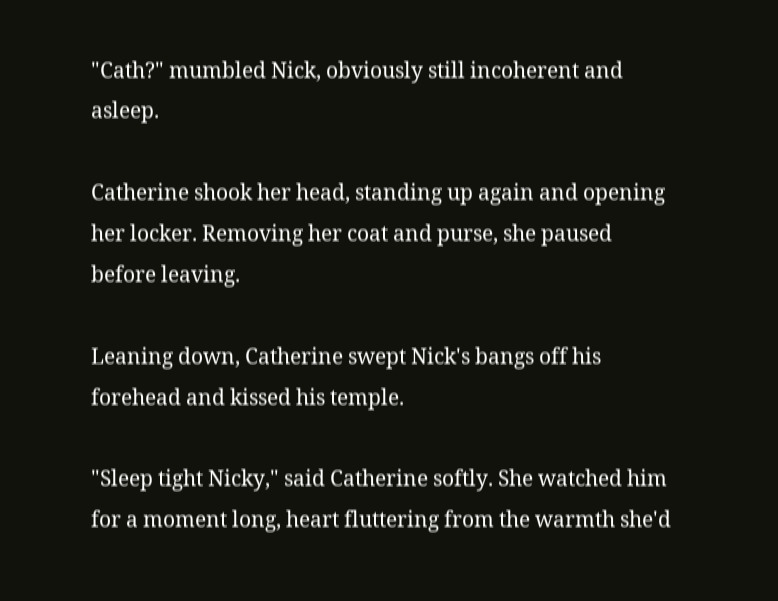"Cath?" mumbled Nick, obviously still incoherent and asleep.

Catherine shook her head, standing up again and opening her locker. Removing her coat and purse, she paused before leaving.

Leaning down, Catherine swept Nick's bangs off his forehead and kissed his temple.

"Sleep tight Nicky," said Catherine softly. She watched him for a moment long, heart fluttering from the warmth she'd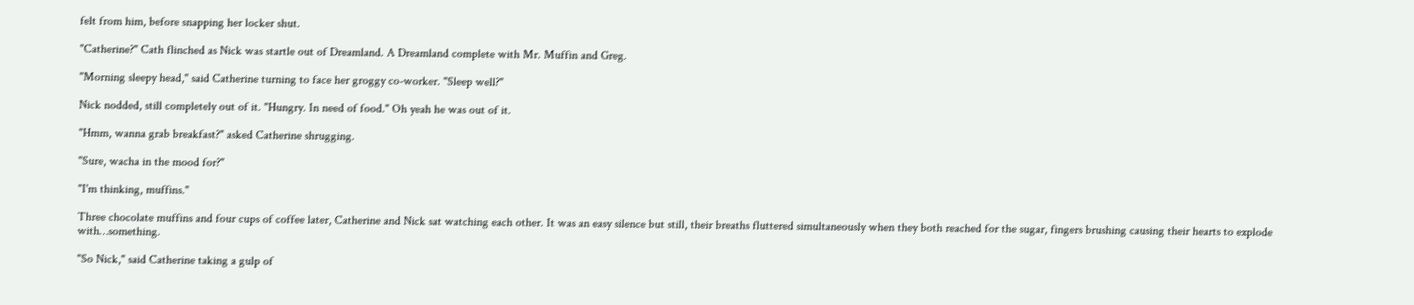felt from him, before snapping her locker shut.

"Catherine?" Cath flinched as Nick was startle out of Dreamland. A Dreamland complete with Mr. Muffin and Greg.

"Morning sleepy head," said Catherine turning to face her groggy co-worker. "Sleep well?"

Nick nodded, still completely out of it. "Hungry. In need of food." Oh yeah he was out of it.

"Hmm, wanna grab breakfast?" asked Catherine shrugging.

"Sure, wacha in the mood for?"

"I'm thinking, muffins."

Three chocolate muffins and four cups of coffee later, Catherine and Nick sat watching each other. It was an easy silence but still, their breaths fluttered simultaneously when they both reached for the sugar, fingers brushing causing their hearts to explode with…something.

"So Nick," said Catherine taking a gulp of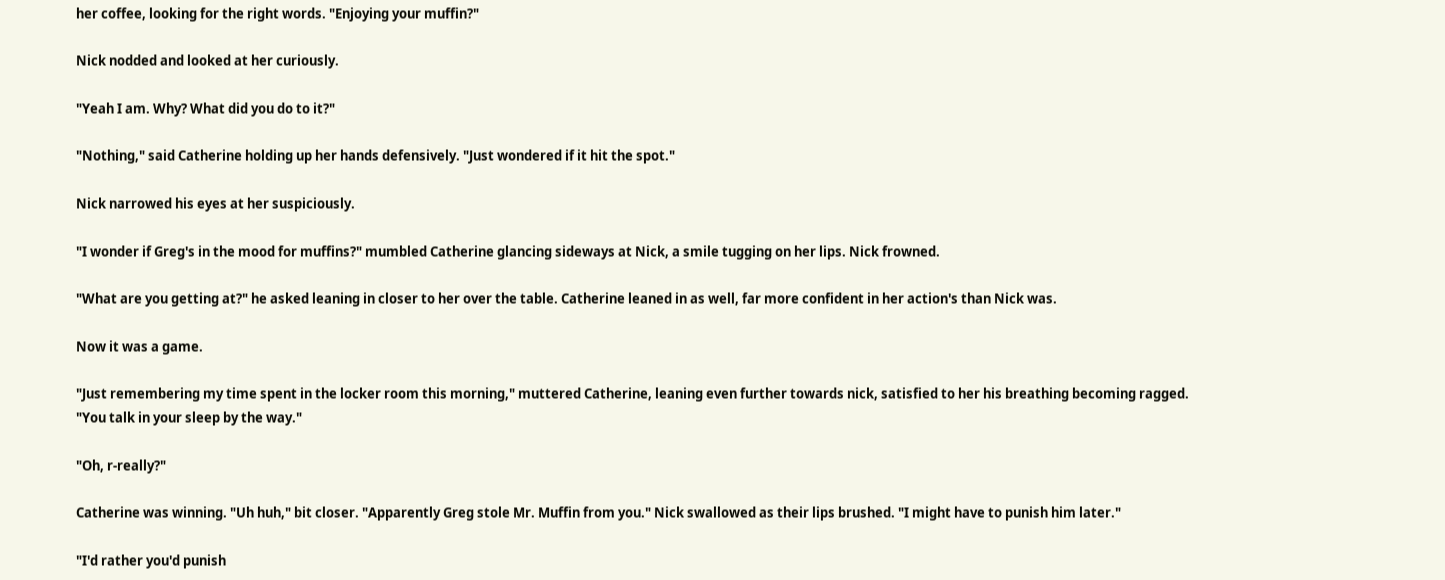her coffee, looking for the right words. "Enjoying your muffin?"

Nick nodded and looked at her curiously.

"Yeah I am. Why? What did you do to it?"

"Nothing," said Catherine holding up her hands defensively. "Just wondered if it hit the spot."

Nick narrowed his eyes at her suspiciously.

"I wonder if Greg's in the mood for muffins?" mumbled Catherine glancing sideways at Nick, a smile tugging on her lips. Nick frowned.

"What are you getting at?" he asked leaning in closer to her over the table. Catherine leaned in as well, far more confident in her action's than Nick was.

Now it was a game.

"Just remembering my time spent in the locker room this morning," muttered Catherine, leaning even further towards nick, satisfied to her his breathing becoming ragged. "You talk in your sleep by the way."

"Oh, r-really?"

Catherine was winning. "Uh huh," bit closer. "Apparently Greg stole Mr. Muffin from you." Nick swallowed as their lips brushed. "I might have to punish him later."

"I'd rather you'd punish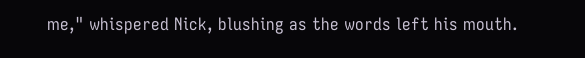me," whispered Nick, blushing as the words left his mouth.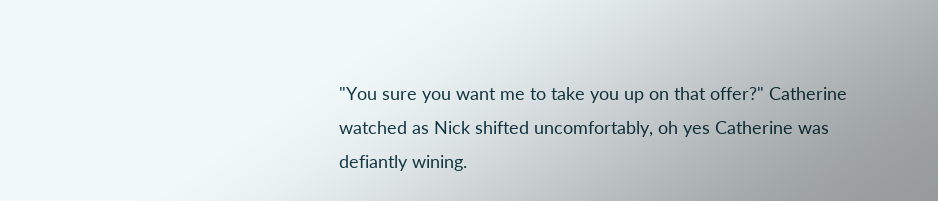"You sure you want me to take you up on that offer?" Catherine watched as Nick shifted uncomfortably, oh yes Catherine was defiantly wining.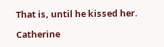That is, until he kissed her.

Catherine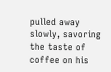pulled away slowly, savoring the taste of coffee on his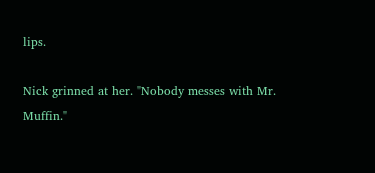lips.

Nick grinned at her. "Nobody messes with Mr. Muffin."